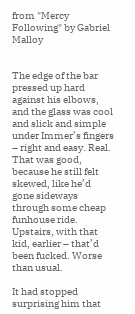from "Mercy Following" by Gabriel Malloy


The edge of the bar pressed up hard against his elbows, and the glass was cool and slick and simple under Immer’s fingers – right and easy. Real. That was good, because he still felt skewed, like he’d gone sideways through some cheap funhouse ride. Upstairs, with that kid, earlier – that’d been fucked. Worse than usual.

It had stopped surprising him that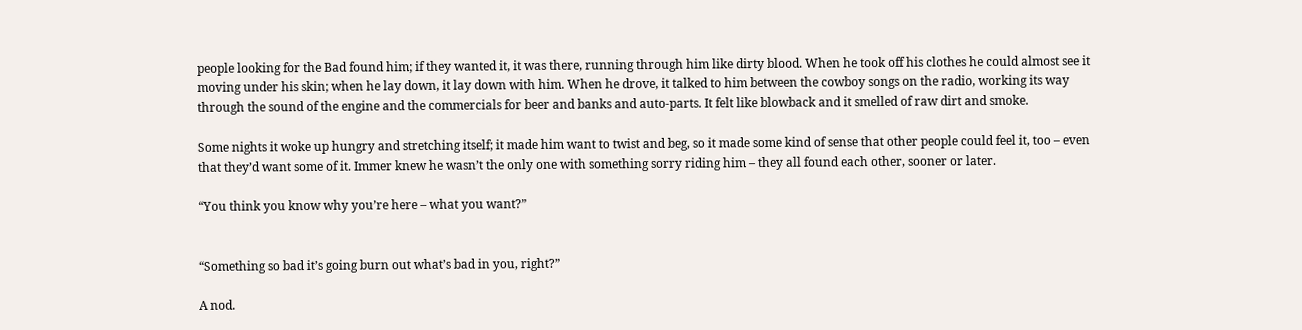people looking for the Bad found him; if they wanted it, it was there, running through him like dirty blood. When he took off his clothes he could almost see it moving under his skin; when he lay down, it lay down with him. When he drove, it talked to him between the cowboy songs on the radio, working its way through the sound of the engine and the commercials for beer and banks and auto-parts. It felt like blowback and it smelled of raw dirt and smoke.

Some nights it woke up hungry and stretching itself; it made him want to twist and beg, so it made some kind of sense that other people could feel it, too – even that they’d want some of it. Immer knew he wasn’t the only one with something sorry riding him – they all found each other, sooner or later.

“You think you know why you’re here – what you want?”


“Something so bad it’s going burn out what’s bad in you, right?”

A nod.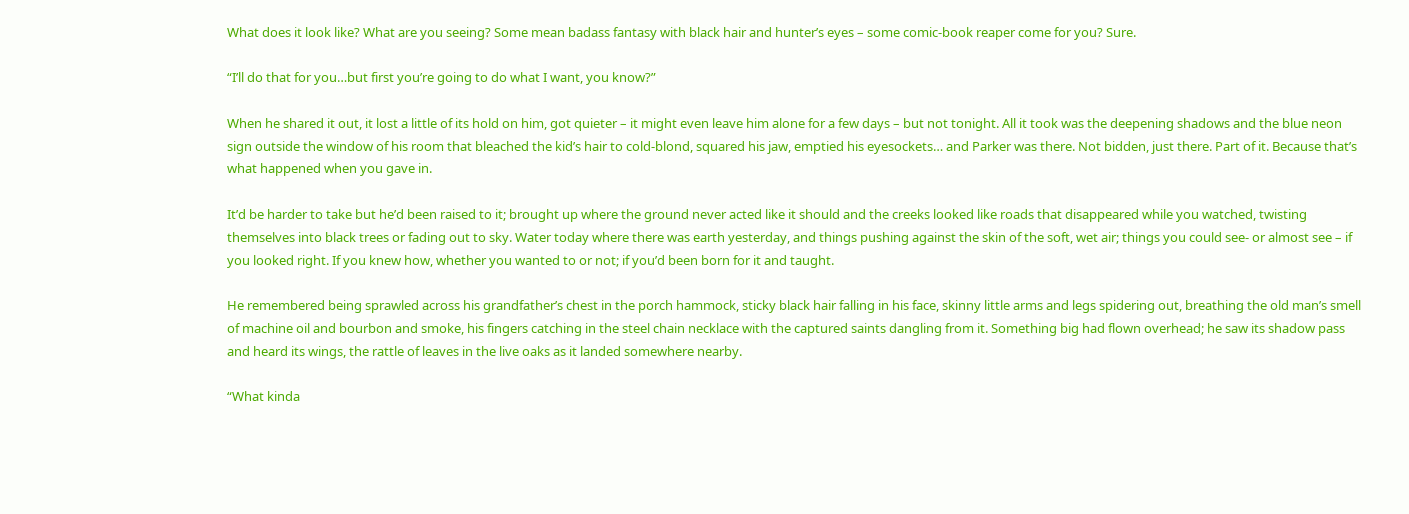What does it look like? What are you seeing? Some mean badass fantasy with black hair and hunter’s eyes – some comic-book reaper come for you? Sure.

“I’ll do that for you…but first you’re going to do what I want, you know?”

When he shared it out, it lost a little of its hold on him, got quieter – it might even leave him alone for a few days – but not tonight. All it took was the deepening shadows and the blue neon sign outside the window of his room that bleached the kid’s hair to cold-blond, squared his jaw, emptied his eyesockets… and Parker was there. Not bidden, just there. Part of it. Because that’s what happened when you gave in.

It’d be harder to take but he’d been raised to it; brought up where the ground never acted like it should and the creeks looked like roads that disappeared while you watched, twisting themselves into black trees or fading out to sky. Water today where there was earth yesterday, and things pushing against the skin of the soft, wet air; things you could see- or almost see – if you looked right. If you knew how, whether you wanted to or not; if you’d been born for it and taught.

He remembered being sprawled across his grandfather’s chest in the porch hammock, sticky black hair falling in his face, skinny little arms and legs spidering out, breathing the old man’s smell of machine oil and bourbon and smoke, his fingers catching in the steel chain necklace with the captured saints dangling from it. Something big had flown overhead; he saw its shadow pass and heard its wings, the rattle of leaves in the live oaks as it landed somewhere nearby.

“What kinda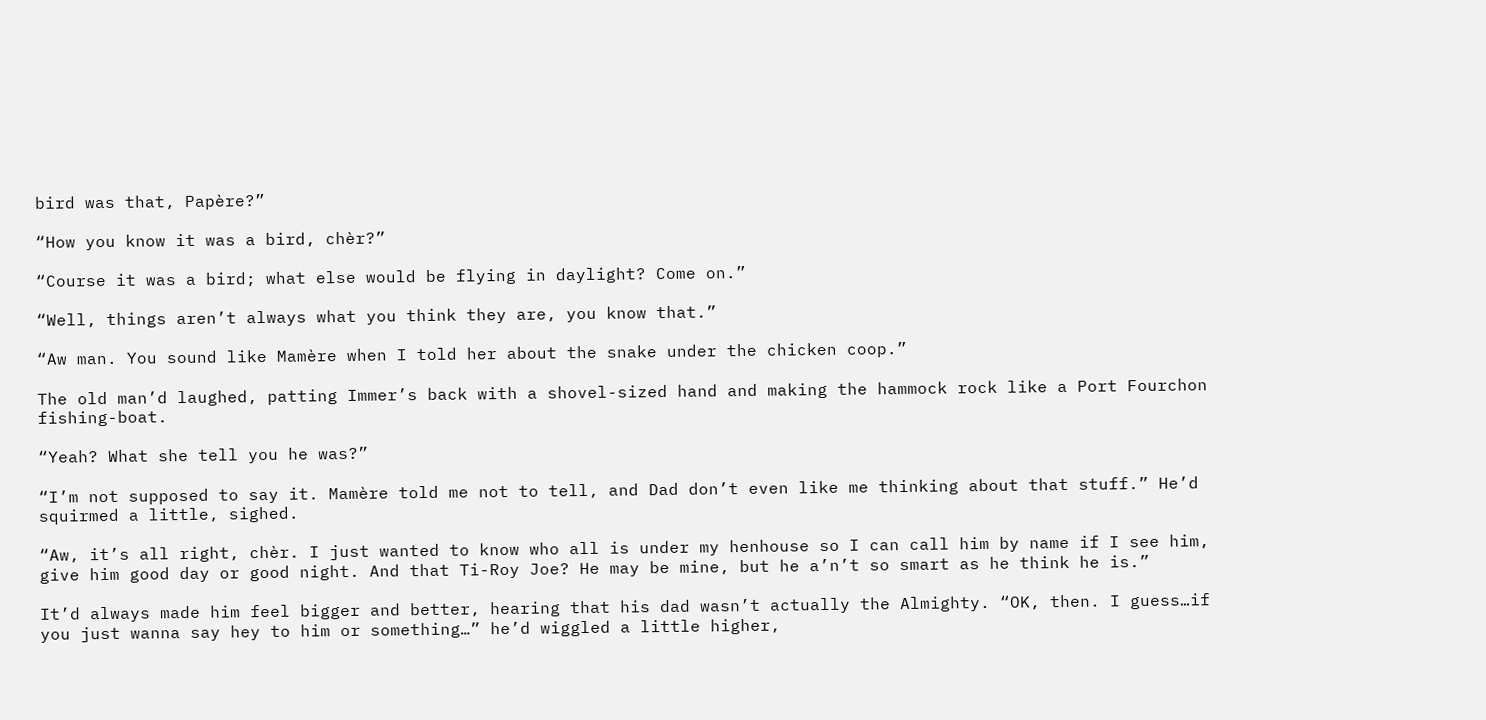bird was that, Papère?”

“How you know it was a bird, chèr?”

“Course it was a bird; what else would be flying in daylight? Come on.”

“Well, things aren’t always what you think they are, you know that.”

“Aw man. You sound like Mamère when I told her about the snake under the chicken coop.”

The old man’d laughed, patting Immer’s back with a shovel-sized hand and making the hammock rock like a Port Fourchon fishing-boat.

“Yeah? What she tell you he was?”

“I’m not supposed to say it. Mamère told me not to tell, and Dad don’t even like me thinking about that stuff.” He’d squirmed a little, sighed.

“Aw, it’s all right, chèr. I just wanted to know who all is under my henhouse so I can call him by name if I see him, give him good day or good night. And that Ti-Roy Joe? He may be mine, but he a’n’t so smart as he think he is.”

It’d always made him feel bigger and better, hearing that his dad wasn’t actually the Almighty. “OK, then. I guess…if you just wanna say hey to him or something…” he’d wiggled a little higher,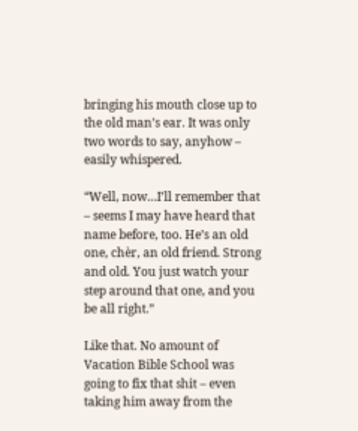bringing his mouth close up to the old man’s ear. It was only two words to say, anyhow – easily whispered.

“Well, now…I’ll remember that – seems I may have heard that name before, too. He’s an old one, chèr, an old friend. Strong and old. You just watch your step around that one, and you be all right.”

Like that. No amount of Vacation Bible School was going to fix that shit – even taking him away from the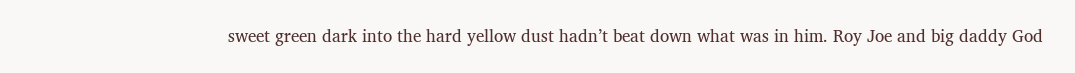sweet green dark into the hard yellow dust hadn’t beat down what was in him. Roy Joe and big daddy God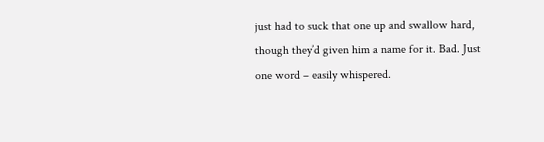just had to suck that one up and swallow hard, though they’d given him a name for it. Bad. Just one word – easily whispered.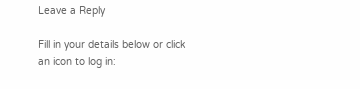Leave a Reply

Fill in your details below or click an icon to log in: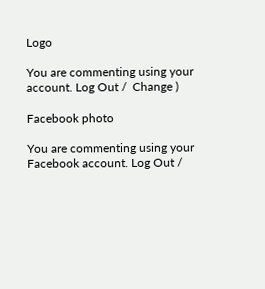Logo

You are commenting using your account. Log Out /  Change )

Facebook photo

You are commenting using your Facebook account. Log Out /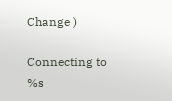Change )

Connecting to %s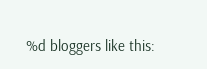%d bloggers like this: